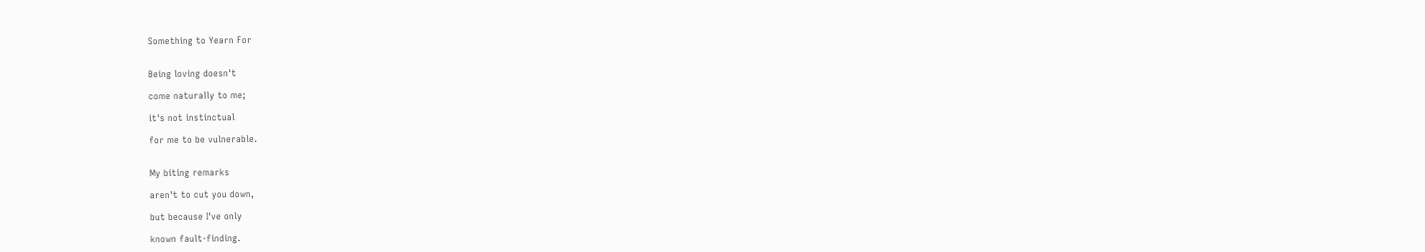Something to Yearn For


Being loving doesn't

come naturally to me;

it's not instinctual

for me to be vulnerable.


My biting remarks

aren't to cut you down,

but because I've only

known fault-finding.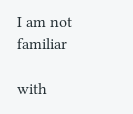I am not familiar

with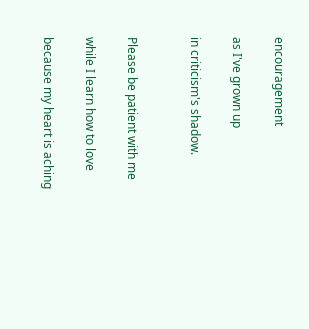encouragement

as I've grown up

in criticism's shadow.


Please be patient with me

while I learn how to love

because my heart is aching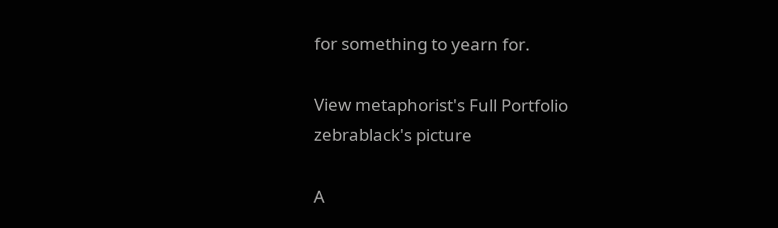for something to yearn for.

View metaphorist's Full Portfolio
zebrablack's picture

A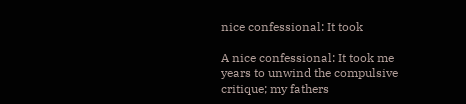nice confessional: It took

A nice confessional: It took me years to unwind the compulsive critique; my fathers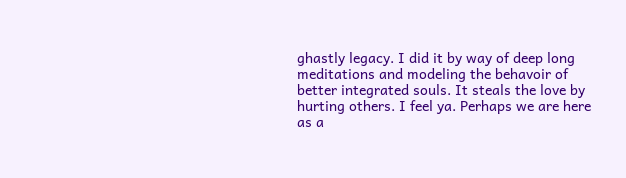ghastly legacy. I did it by way of deep long meditations and modeling the behavoir of better integrated souls. It steals the love by hurting others. I feel ya. Perhaps we are here as a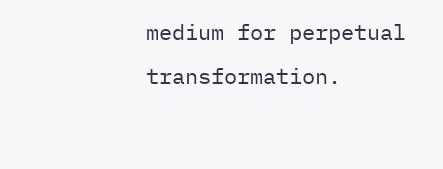medium for perpetual transformation.